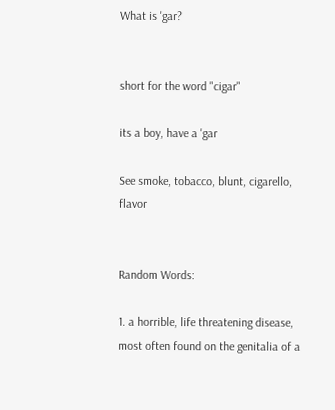What is 'gar?


short for the word "cigar"

its a boy, have a 'gar

See smoke, tobacco, blunt, cigarello, flavor


Random Words:

1. a horrible, life threatening disease, most often found on the genitalia of a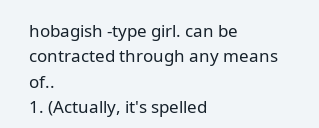hobagish -type girl. can be contracted through any means of..
1. (Actually, it's spelled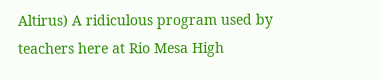Altirus) A ridiculous program used by teachers here at Rio Mesa High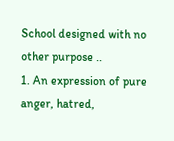School designed with no other purpose ..
1. An expression of pure anger, hatred,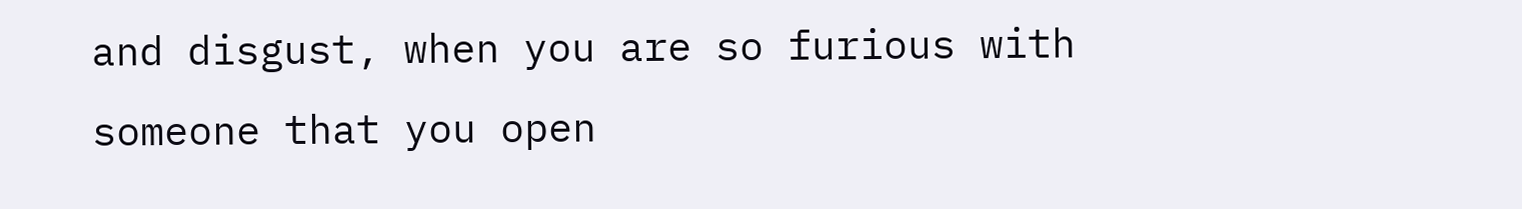and disgust, when you are so furious with someone that you open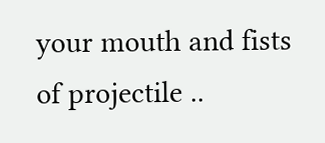your mouth and fists of projectile ..